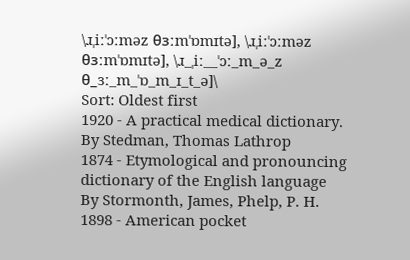\ɹˌiːˈɔːməz θɜːmˈɒmɪtə], \ɹˌiːˈɔːməz θɜːmˈɒmɪtə], \ɹ_ˌiː__ˈɔː_m_ə_z θ_ɜː_m_ˈɒ_m_ɪ_t_ə]\
Sort: Oldest first
1920 - A practical medical dictionary.
By Stedman, Thomas Lathrop
1874 - Etymological and pronouncing dictionary of the English language
By Stormonth, James, Phelp, P. H.
1898 - American pocket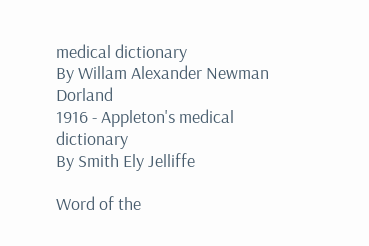medical dictionary
By Willam Alexander Newman Dorland
1916 - Appleton's medical dictionary
By Smith Ely Jelliffe

Word of the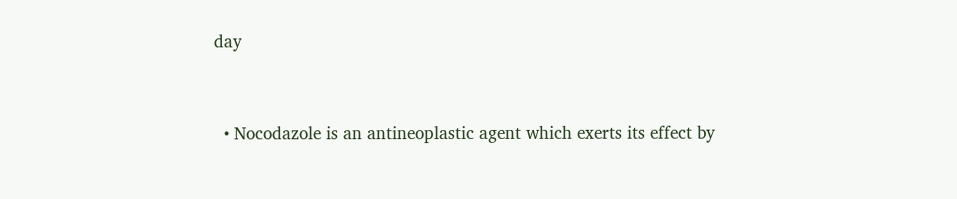day


  • Nocodazole is an antineoplastic agent which exerts its effect by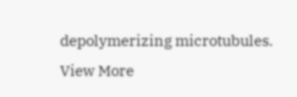depolymerizing microtubules.
View More